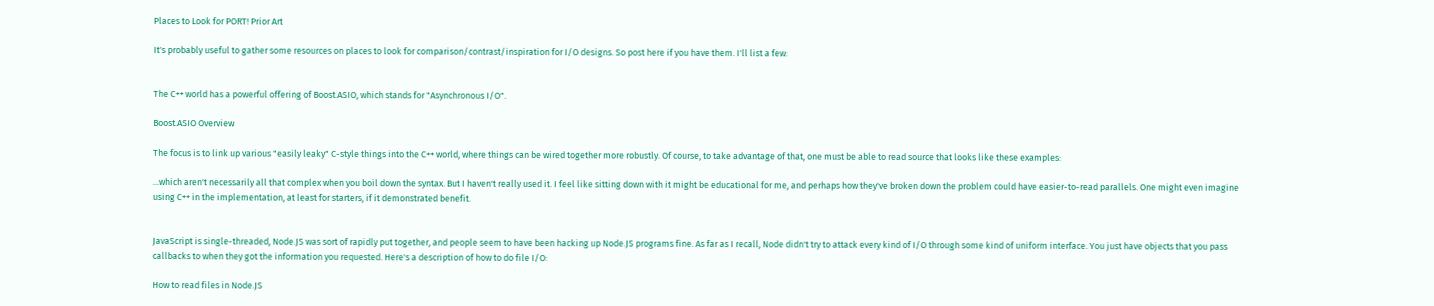Places to Look for PORT! Prior Art

It's probably useful to gather some resources on places to look for comparison/contrast/inspiration for I/O designs. So post here if you have them. I'll list a few:


The C++ world has a powerful offering of Boost.ASIO, which stands for "Asynchronous I/O".

Boost.ASIO Overview

The focus is to link up various "easily leaky" C-style things into the C++ world, where things can be wired together more robustly. Of course, to take advantage of that, one must be able to read source that looks like these examples:

...which aren't necessarily all that complex when you boil down the syntax. But I haven't really used it. I feel like sitting down with it might be educational for me, and perhaps how they've broken down the problem could have easier-to-read parallels. One might even imagine using C++ in the implementation, at least for starters, if it demonstrated benefit.


JavaScript is single-threaded, Node.JS was sort of rapidly put together, and people seem to have been hacking up Node.JS programs fine. As far as I recall, Node didn't try to attack every kind of I/O through some kind of uniform interface. You just have objects that you pass callbacks to when they got the information you requested. Here's a description of how to do file I/O:

How to read files in Node.JS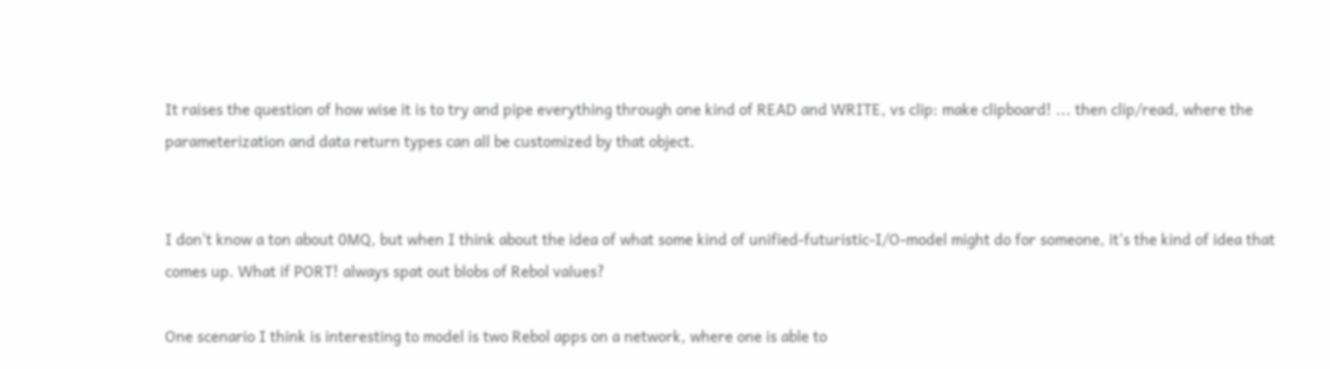It raises the question of how wise it is to try and pipe everything through one kind of READ and WRITE, vs clip: make clipboard! ... then clip/read, where the parameterization and data return types can all be customized by that object.


I don't know a ton about 0MQ, but when I think about the idea of what some kind of unified-futuristic-I/O-model might do for someone, it's the kind of idea that comes up. What if PORT! always spat out blobs of Rebol values?

One scenario I think is interesting to model is two Rebol apps on a network, where one is able to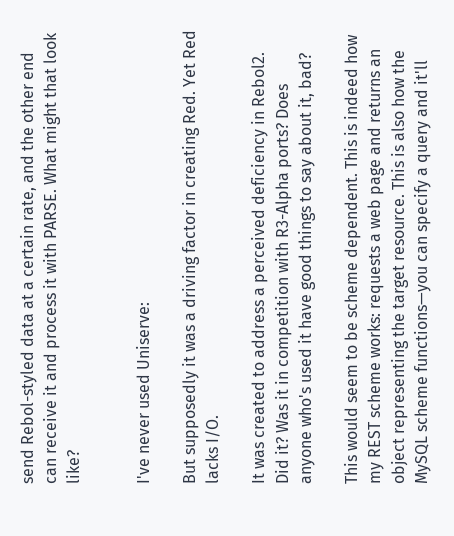send Rebol-styled data at a certain rate, and the other end can receive it and process it with PARSE. What might that look like?


I've never used Uniserve:

But supposedly it was a driving factor in creating Red. Yet Red lacks I/O.

It was created to address a perceived deficiency in Rebol2. Did it? Was it in competition with R3-Alpha ports? Does anyone who's used it have good things to say about it, bad?

This would seem to be scheme dependent. This is indeed how my REST scheme works: requests a web page and returns an object representing the target resource. This is also how the MySQL scheme functions—you can specify a query and it'll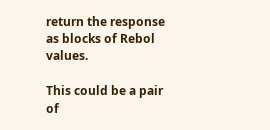return the response as blocks of Rebol values.

This could be a pair of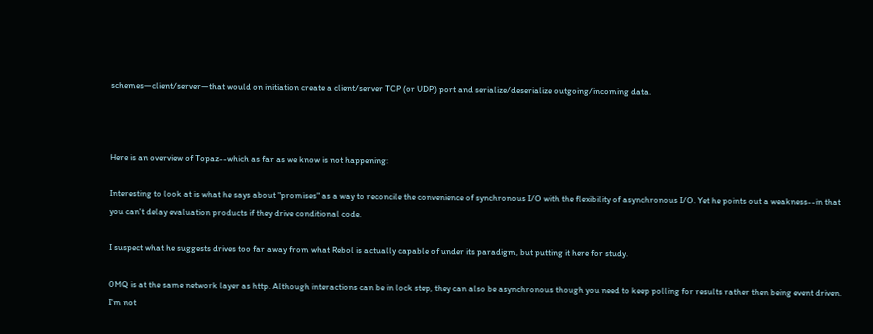schemes—client/server—that would on initiation create a client/server TCP (or UDP) port and serialize/deserialize outgoing/incoming data.



Here is an overview of Topaz--which as far as we know is not happening:

Interesting to look at is what he says about "promises" as a way to reconcile the convenience of synchronous I/O with the flexibility of asynchronous I/O. Yet he points out a weakness--in that you can't delay evaluation products if they drive conditional code.

I suspect what he suggests drives too far away from what Rebol is actually capable of under its paradigm, but putting it here for study.

0MQ is at the same network layer as http. Although interactions can be in lock step, they can also be asynchronous though you need to keep polling for results rather then being event driven. I'm not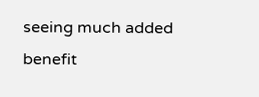seeing much added benefit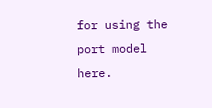for using the port model here.